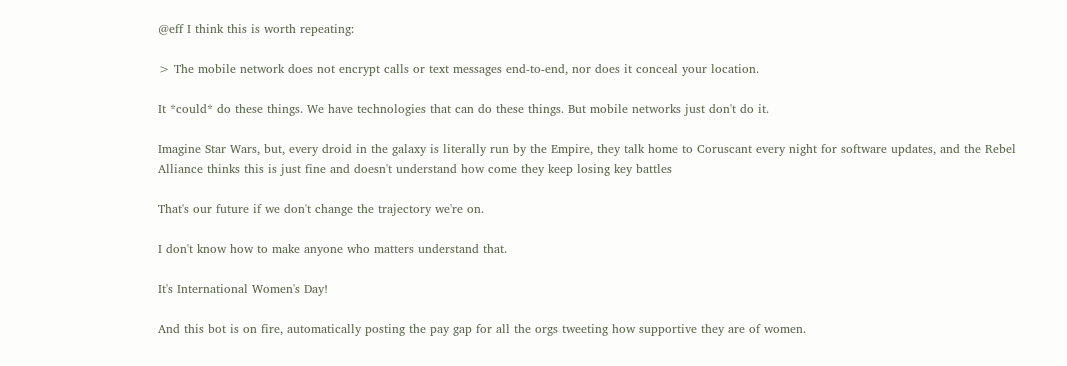@eff I think this is worth repeating:

> The mobile network does not encrypt calls or text messages end-to-end, nor does it conceal your location.

It *could* do these things. We have technologies that can do these things. But mobile networks just don't do it.

Imagine Star Wars, but, every droid in the galaxy is literally run by the Empire, they talk home to Coruscant every night for software updates, and the Rebel Alliance thinks this is just fine and doesn't understand how come they keep losing key battles

That's our future if we don't change the trajectory we're on.

I don't know how to make anyone who matters understand that.

It's International Women's Day!

And this bot is on fire, automatically posting the pay gap for all the orgs tweeting how supportive they are of women.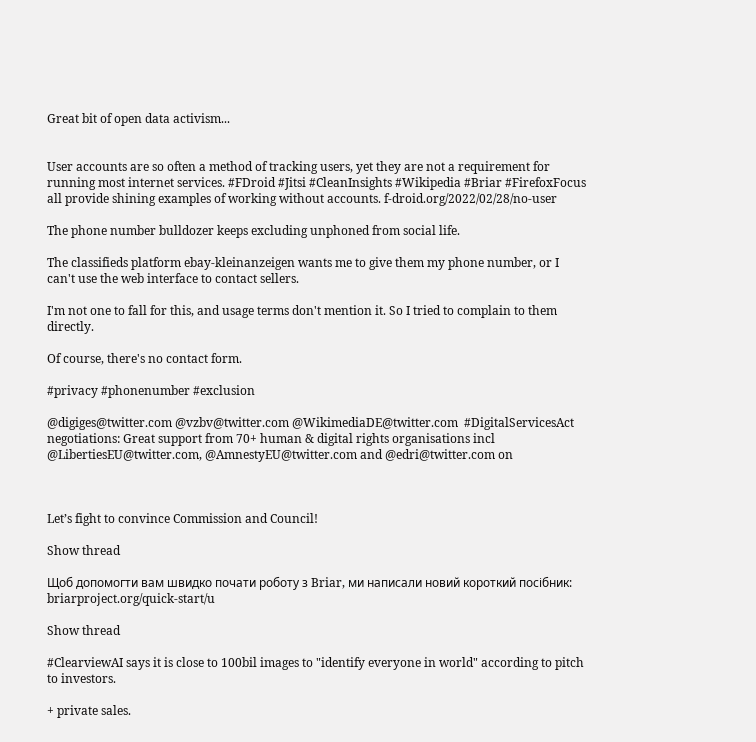Great bit of open data activism...


User accounts are so often a method of tracking users, yet they are not a requirement for running most internet services. #FDroid #Jitsi #CleanInsights #Wikipedia #Briar #FirefoxFocus all provide shining examples of working without accounts. f-droid.org/2022/02/28/no-user

The phone number bulldozer keeps excluding unphoned from social life.

The classifieds platform ebay-kleinanzeigen wants me to give them my phone number, or I can't use the web interface to contact sellers.

I'm not one to fall for this, and usage terms don't mention it. So I tried to complain to them directly.

Of course, there's no contact form.

#privacy #phonenumber #exclusion

@digiges@twitter.com @vzbv@twitter.com @WikimediaDE@twitter.com  #DigitalServicesAct negotiations: Great support from 70+ human & digital rights organisations incl @LibertiesEU@twitter.com, @AmnestyEU@twitter.com and @edri@twitter.com on



Let’s fight to convince Commission and Council!

Show thread

Щоб допомогти вам швидко почати роботу з Briar, ми написали новий короткий посібник: briarproject.org/quick-start/u

Show thread

#ClearviewAI says it is close to 100bil images to "identify everyone in world" according to pitch to investors.

+ private sales.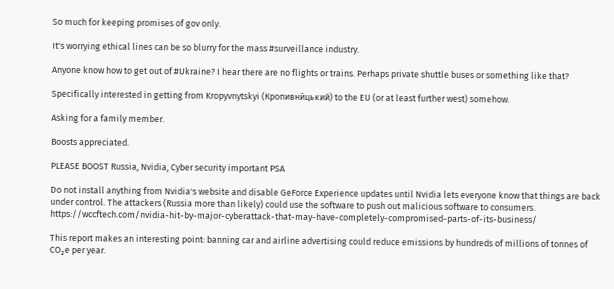So much for keeping promises of gov only.

It's worrying ethical lines can be so blurry for the mass #surveillance industry.

Anyone know how to get out of #Ukraine? I hear there are no flights or trains. Perhaps private shuttle buses or something like that?

Specifically interested in getting from Kropyvnytskyi (Кропивни́цький) to the EU (or at least further west) somehow.

Asking for a family member.

Boosts appreciated.

PLEASE BOOST Russia, Nvidia, Cyber security important PSA

Do not install anything from Nvidia's website and disable GeForce Experience updates until Nvidia lets everyone know that things are back under control. The attackers (Russia more than likely) could use the software to push out malicious software to consumers. https://wccftech.com/nvidia-hit-by-major-cyberattack-that-may-have-completely-compromised-parts-of-its-business/

This report makes an interesting point: banning car and airline advertising could reduce emissions by hundreds of millions of tonnes of CO₂e per year.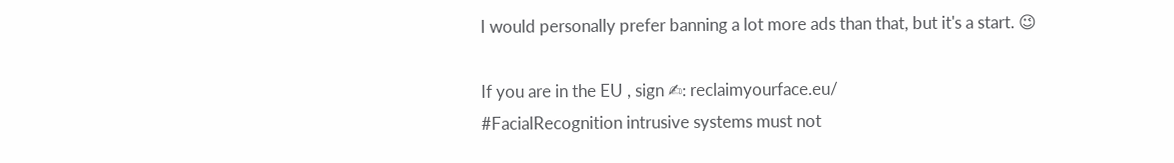I would personally prefer banning a lot more ads than that, but it's a start. 😉

If you are in the EU , sign ✍: reclaimyourface.eu/
#FacialRecognition intrusive systems must not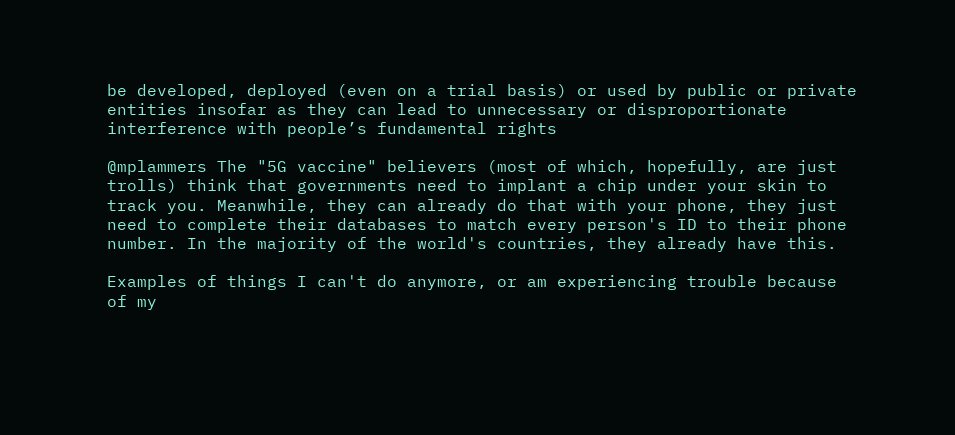be developed, deployed (even on a trial basis) or used by public or private entities insofar as they can lead to unnecessary or disproportionate interference with people’s fundamental rights

@mplammers The "5G vaccine" believers (most of which, hopefully, are just trolls) think that governments need to implant a chip under your skin to track you. Meanwhile, they can already do that with your phone, they just need to complete their databases to match every person's ID to their phone number. In the majority of the world's countries, they already have this.

Examples of things I can't do anymore, or am experiencing trouble because of my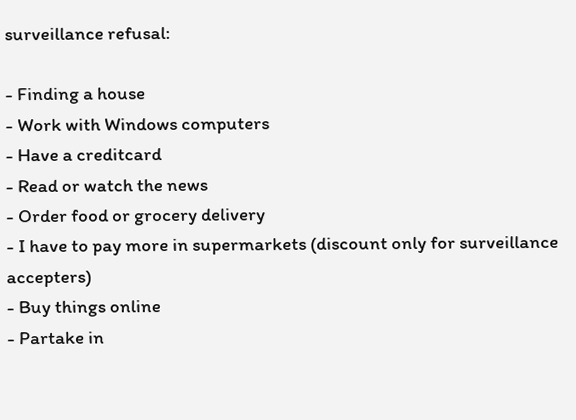surveillance refusal:

- Finding a house
- Work with Windows computers
- Have a creditcard
- Read or watch the news
- Order food or grocery delivery
- I have to pay more in supermarkets (discount only for surveillance accepters)
- Buy things online
- Partake in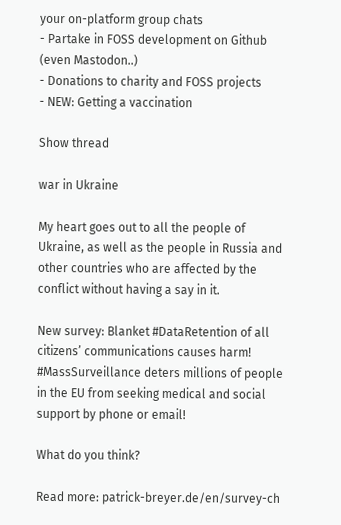your on-platform group chats
- Partake in FOSS development on Github (even Mastodon..)
- Donations to charity and FOSS projects
- NEW: Getting a vaccination

Show thread

war in Ukraine

My heart goes out to all the people of Ukraine, as well as the people in Russia and other countries who are affected by the conflict without having a say in it.

New survey: Blanket #DataRetention of all citizens’ communications causes harm! #MassSurveillance deters millions of people in the EU from seeking medical and social support by phone or email!

What do you think?

Read more: patrick-breyer.de/en/survey-ch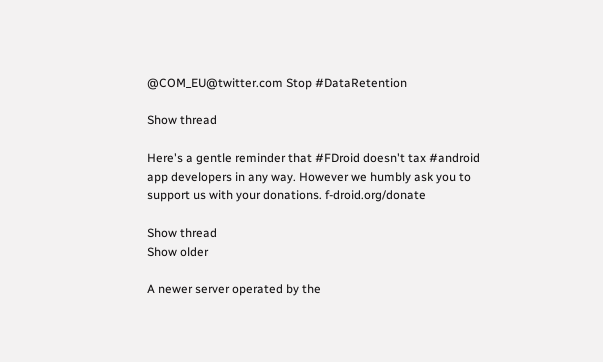@COM_EU@twitter.com Stop #DataRetention

Show thread

Here's a gentle reminder that #FDroid doesn't tax #android app developers in any way. However we humbly ask you to support us with your donations. f-droid.org/donate

Show thread
Show older

A newer server operated by the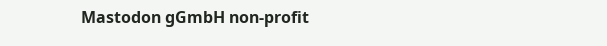Mastodon gGmbH non-profit